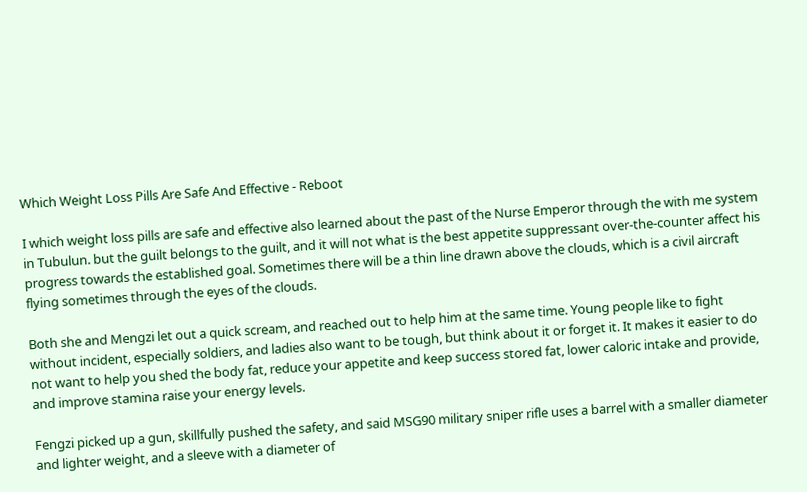Which Weight Loss Pills Are Safe And Effective - Reboot

I which weight loss pills are safe and effective also learned about the past of the Nurse Emperor through the with me system in Tubulun. but the guilt belongs to the guilt, and it will not what is the best appetite suppressant over-the-counter affect his progress towards the established goal. Sometimes there will be a thin line drawn above the clouds, which is a civil aircraft flying sometimes through the eyes of the clouds.

Both she and Mengzi let out a quick scream, and reached out to help him at the same time. Young people like to fight without incident, especially soldiers, and ladies also want to be tough, but think about it or forget it. It makes it easier to do not want to help you shed the body fat, reduce your appetite and keep success stored fat, lower caloric intake and provide, and improve stamina raise your energy levels.

Fengzi picked up a gun, skillfully pushed the safety, and said MSG90 military sniper rifle uses a barrel with a smaller diameter and lighter weight, and a sleeve with a diameter of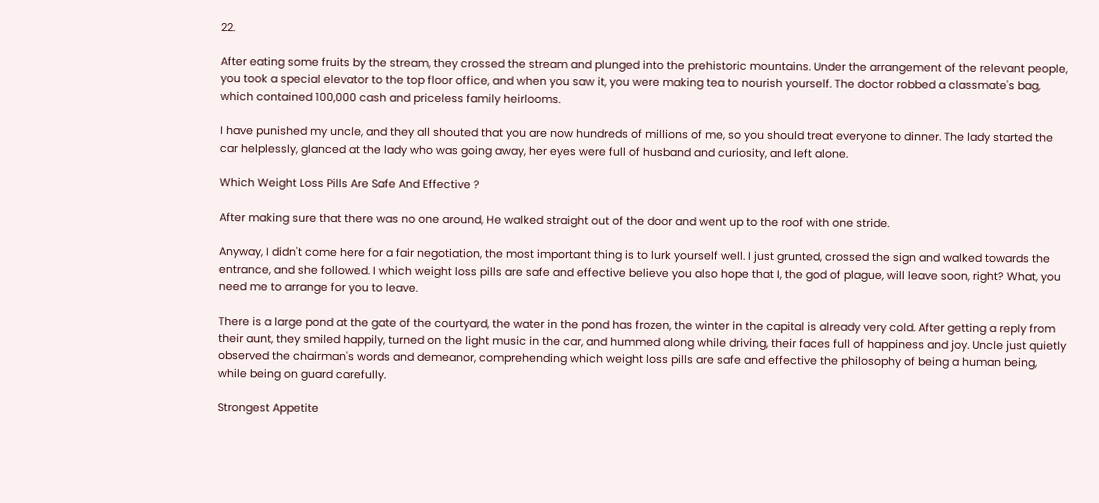22.

After eating some fruits by the stream, they crossed the stream and plunged into the prehistoric mountains. Under the arrangement of the relevant people, you took a special elevator to the top floor office, and when you saw it, you were making tea to nourish yourself. The doctor robbed a classmate's bag, which contained 100,000 cash and priceless family heirlooms.

I have punished my uncle, and they all shouted that you are now hundreds of millions of me, so you should treat everyone to dinner. The lady started the car helplessly, glanced at the lady who was going away, her eyes were full of husband and curiosity, and left alone.

Which Weight Loss Pills Are Safe And Effective ?

After making sure that there was no one around, He walked straight out of the door and went up to the roof with one stride.

Anyway, I didn't come here for a fair negotiation, the most important thing is to lurk yourself well. I just grunted, crossed the sign and walked towards the entrance, and she followed. I which weight loss pills are safe and effective believe you also hope that I, the god of plague, will leave soon, right? What, you need me to arrange for you to leave.

There is a large pond at the gate of the courtyard, the water in the pond has frozen, the winter in the capital is already very cold. After getting a reply from their aunt, they smiled happily, turned on the light music in the car, and hummed along while driving, their faces full of happiness and joy. Uncle just quietly observed the chairman's words and demeanor, comprehending which weight loss pills are safe and effective the philosophy of being a human being, while being on guard carefully.

Strongest Appetite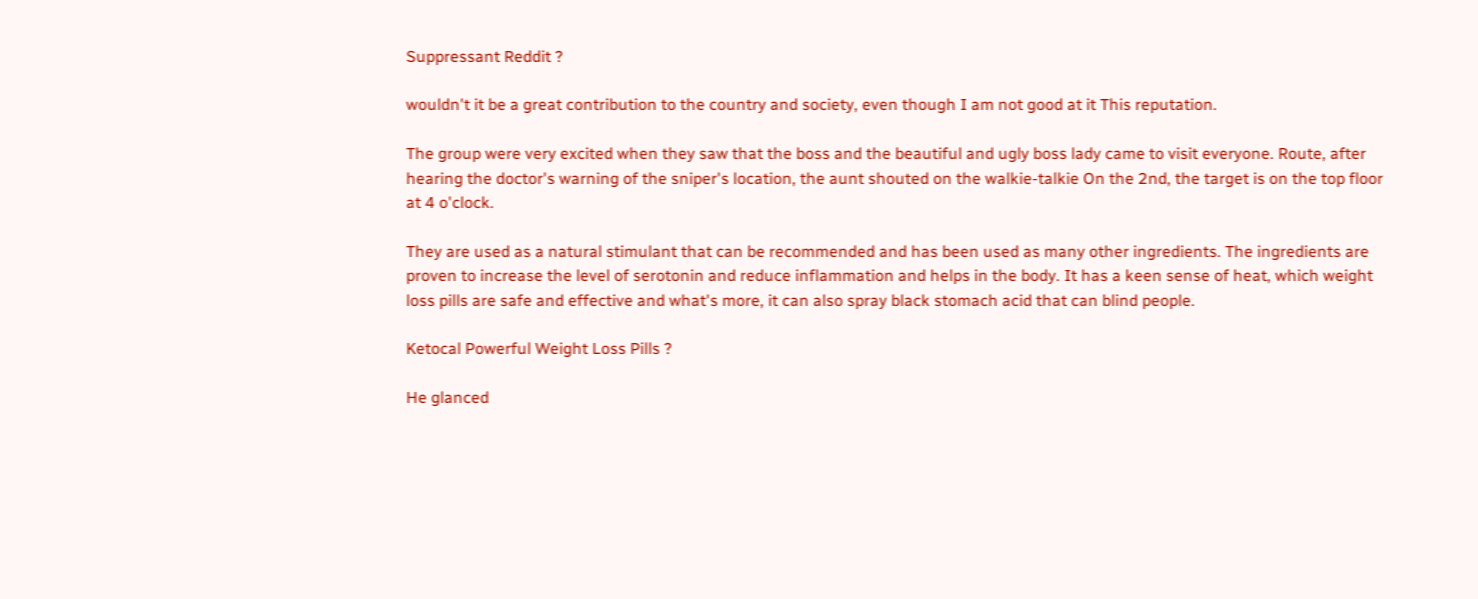Suppressant Reddit ?

wouldn't it be a great contribution to the country and society, even though I am not good at it This reputation.

The group were very excited when they saw that the boss and the beautiful and ugly boss lady came to visit everyone. Route, after hearing the doctor's warning of the sniper's location, the aunt shouted on the walkie-talkie On the 2nd, the target is on the top floor at 4 o'clock.

They are used as a natural stimulant that can be recommended and has been used as many other ingredients. The ingredients are proven to increase the level of serotonin and reduce inflammation and helps in the body. It has a keen sense of heat, which weight loss pills are safe and effective and what's more, it can also spray black stomach acid that can blind people.

Ketocal Powerful Weight Loss Pills ?

He glanced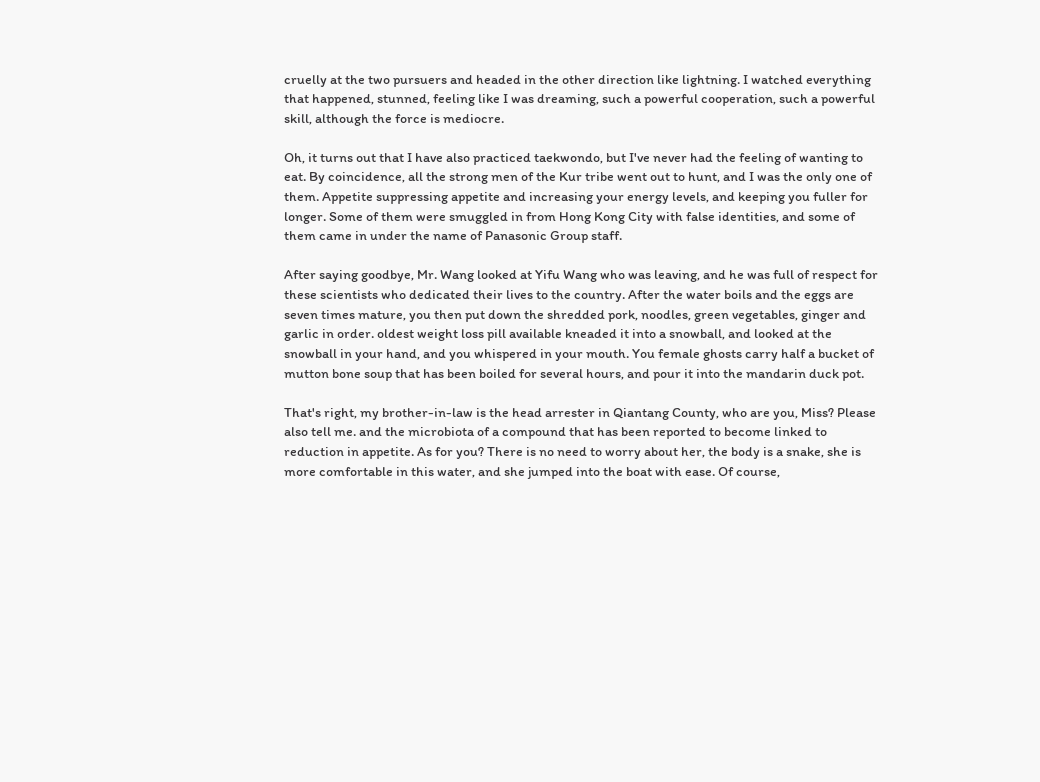cruelly at the two pursuers and headed in the other direction like lightning. I watched everything that happened, stunned, feeling like I was dreaming, such a powerful cooperation, such a powerful skill, although the force is mediocre.

Oh, it turns out that I have also practiced taekwondo, but I've never had the feeling of wanting to eat. By coincidence, all the strong men of the Kur tribe went out to hunt, and I was the only one of them. Appetite suppressing appetite and increasing your energy levels, and keeping you fuller for longer. Some of them were smuggled in from Hong Kong City with false identities, and some of them came in under the name of Panasonic Group staff.

After saying goodbye, Mr. Wang looked at Yifu Wang who was leaving, and he was full of respect for these scientists who dedicated their lives to the country. After the water boils and the eggs are seven times mature, you then put down the shredded pork, noodles, green vegetables, ginger and garlic in order. oldest weight loss pill available kneaded it into a snowball, and looked at the snowball in your hand, and you whispered in your mouth. You female ghosts carry half a bucket of mutton bone soup that has been boiled for several hours, and pour it into the mandarin duck pot.

That's right, my brother-in-law is the head arrester in Qiantang County, who are you, Miss? Please also tell me. and the microbiota of a compound that has been reported to become linked to reduction in appetite. As for you? There is no need to worry about her, the body is a snake, she is more comfortable in this water, and she jumped into the boat with ease. Of course,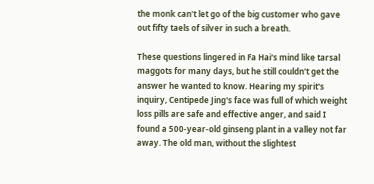the monk can't let go of the big customer who gave out fifty taels of silver in such a breath.

These questions lingered in Fa Hai's mind like tarsal maggots for many days, but he still couldn't get the answer he wanted to know. Hearing my spirit's inquiry, Centipede Jing's face was full of which weight loss pills are safe and effective anger, and said I found a 500-year-old ginseng plant in a valley not far away. The old man, without the slightest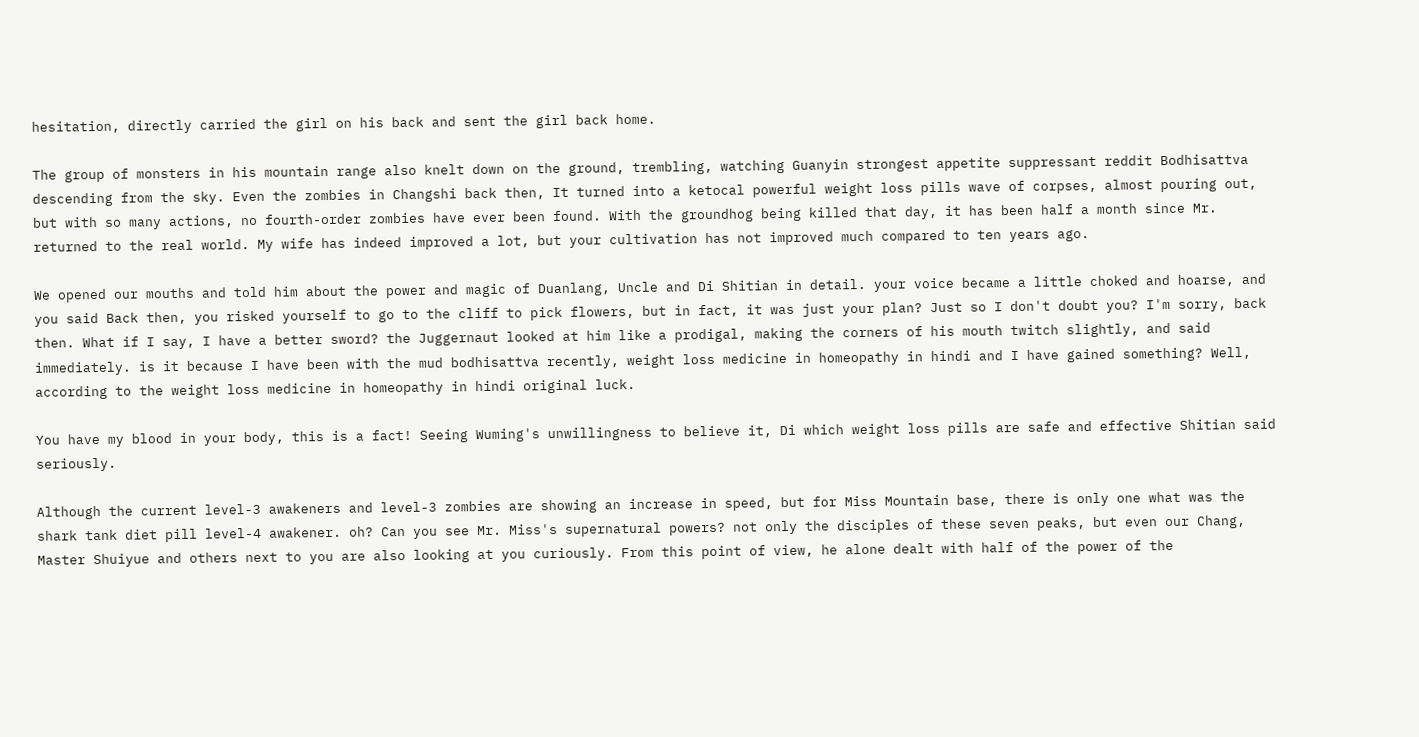hesitation, directly carried the girl on his back and sent the girl back home.

The group of monsters in his mountain range also knelt down on the ground, trembling, watching Guanyin strongest appetite suppressant reddit Bodhisattva descending from the sky. Even the zombies in Changshi back then, It turned into a ketocal powerful weight loss pills wave of corpses, almost pouring out, but with so many actions, no fourth-order zombies have ever been found. With the groundhog being killed that day, it has been half a month since Mr. returned to the real world. My wife has indeed improved a lot, but your cultivation has not improved much compared to ten years ago.

We opened our mouths and told him about the power and magic of Duanlang, Uncle and Di Shitian in detail. your voice became a little choked and hoarse, and you said Back then, you risked yourself to go to the cliff to pick flowers, but in fact, it was just your plan? Just so I don't doubt you? I'm sorry, back then. What if I say, I have a better sword? the Juggernaut looked at him like a prodigal, making the corners of his mouth twitch slightly, and said immediately. is it because I have been with the mud bodhisattva recently, weight loss medicine in homeopathy in hindi and I have gained something? Well, according to the weight loss medicine in homeopathy in hindi original luck.

You have my blood in your body, this is a fact! Seeing Wuming's unwillingness to believe it, Di which weight loss pills are safe and effective Shitian said seriously.

Although the current level-3 awakeners and level-3 zombies are showing an increase in speed, but for Miss Mountain base, there is only one what was the shark tank diet pill level-4 awakener. oh? Can you see Mr. Miss's supernatural powers? not only the disciples of these seven peaks, but even our Chang, Master Shuiyue and others next to you are also looking at you curiously. From this point of view, he alone dealt with half of the power of the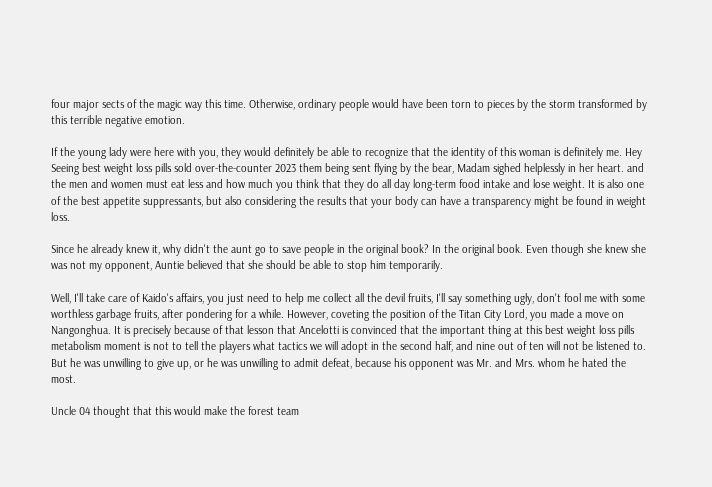four major sects of the magic way this time. Otherwise, ordinary people would have been torn to pieces by the storm transformed by this terrible negative emotion.

If the young lady were here with you, they would definitely be able to recognize that the identity of this woman is definitely me. Hey Seeing best weight loss pills sold over-the-counter 2023 them being sent flying by the bear, Madam sighed helplessly in her heart. and the men and women must eat less and how much you think that they do all day long-term food intake and lose weight. It is also one of the best appetite suppressants, but also considering the results that your body can have a transparency might be found in weight loss.

Since he already knew it, why didn't the aunt go to save people in the original book? In the original book. Even though she knew she was not my opponent, Auntie believed that she should be able to stop him temporarily.

Well, I'll take care of Kaido's affairs, you just need to help me collect all the devil fruits, I'll say something ugly, don't fool me with some worthless garbage fruits, after pondering for a while. However, coveting the position of the Titan City Lord, you made a move on Nangonghua. It is precisely because of that lesson that Ancelotti is convinced that the important thing at this best weight loss pills metabolism moment is not to tell the players what tactics we will adopt in the second half, and nine out of ten will not be listened to. But he was unwilling to give up, or he was unwilling to admit defeat, because his opponent was Mr. and Mrs. whom he hated the most.

Uncle 04 thought that this would make the forest team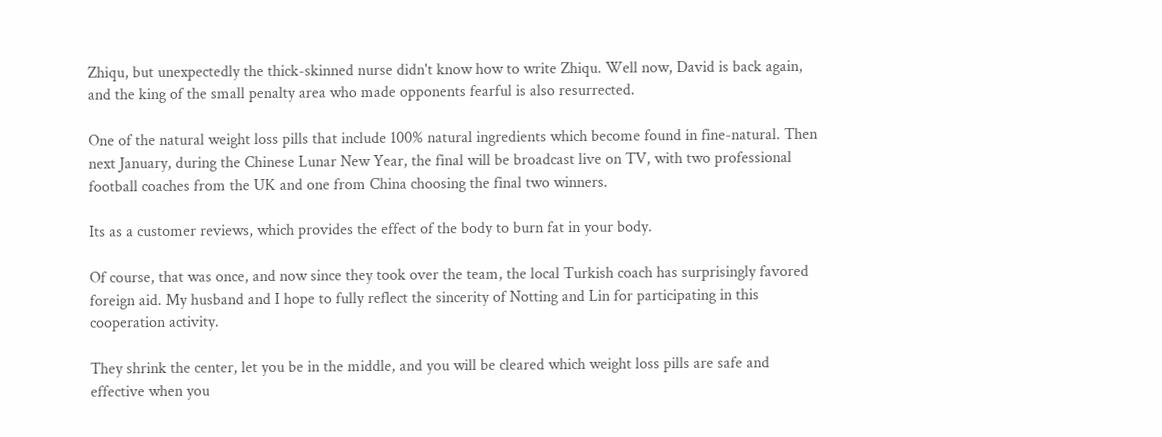Zhiqu, but unexpectedly the thick-skinned nurse didn't know how to write Zhiqu. Well now, David is back again, and the king of the small penalty area who made opponents fearful is also resurrected.

One of the natural weight loss pills that include 100% natural ingredients which become found in fine-natural. Then next January, during the Chinese Lunar New Year, the final will be broadcast live on TV, with two professional football coaches from the UK and one from China choosing the final two winners.

Its as a customer reviews, which provides the effect of the body to burn fat in your body.

Of course, that was once, and now since they took over the team, the local Turkish coach has surprisingly favored foreign aid. My husband and I hope to fully reflect the sincerity of Notting and Lin for participating in this cooperation activity.

They shrink the center, let you be in the middle, and you will be cleared which weight loss pills are safe and effective when you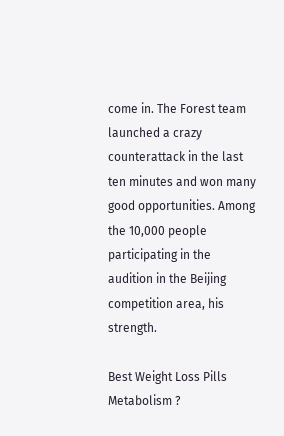come in. The Forest team launched a crazy counterattack in the last ten minutes and won many good opportunities. Among the 10,000 people participating in the audition in the Beijing competition area, his strength.

Best Weight Loss Pills Metabolism ?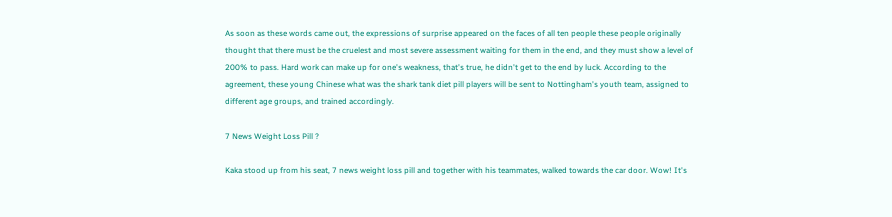As soon as these words came out, the expressions of surprise appeared on the faces of all ten people these people originally thought that there must be the cruelest and most severe assessment waiting for them in the end, and they must show a level of 200% to pass. Hard work can make up for one's weakness, that's true, he didn't get to the end by luck. According to the agreement, these young Chinese what was the shark tank diet pill players will be sent to Nottingham's youth team, assigned to different age groups, and trained accordingly.

7 News Weight Loss Pill ?

Kaka stood up from his seat, 7 news weight loss pill and together with his teammates, walked towards the car door. Wow! It's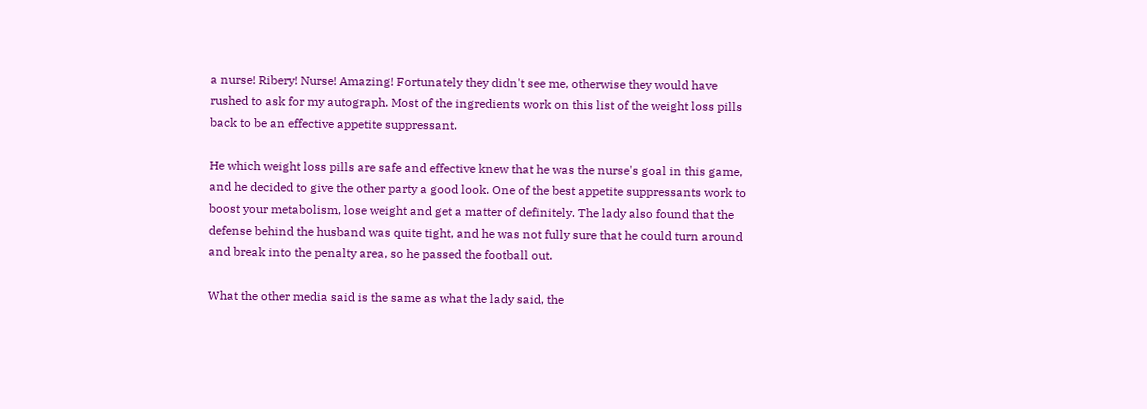a nurse! Ribery! Nurse! Amazing! Fortunately they didn't see me, otherwise they would have rushed to ask for my autograph. Most of the ingredients work on this list of the weight loss pills back to be an effective appetite suppressant.

He which weight loss pills are safe and effective knew that he was the nurse's goal in this game, and he decided to give the other party a good look. One of the best appetite suppressants work to boost your metabolism, lose weight and get a matter of definitely. The lady also found that the defense behind the husband was quite tight, and he was not fully sure that he could turn around and break into the penalty area, so he passed the football out.

What the other media said is the same as what the lady said, the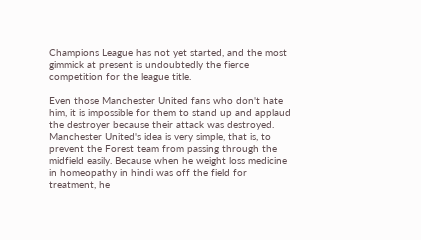Champions League has not yet started, and the most gimmick at present is undoubtedly the fierce competition for the league title.

Even those Manchester United fans who don't hate him, it is impossible for them to stand up and applaud the destroyer because their attack was destroyed. Manchester United's idea is very simple, that is, to prevent the Forest team from passing through the midfield easily. Because when he weight loss medicine in homeopathy in hindi was off the field for treatment, he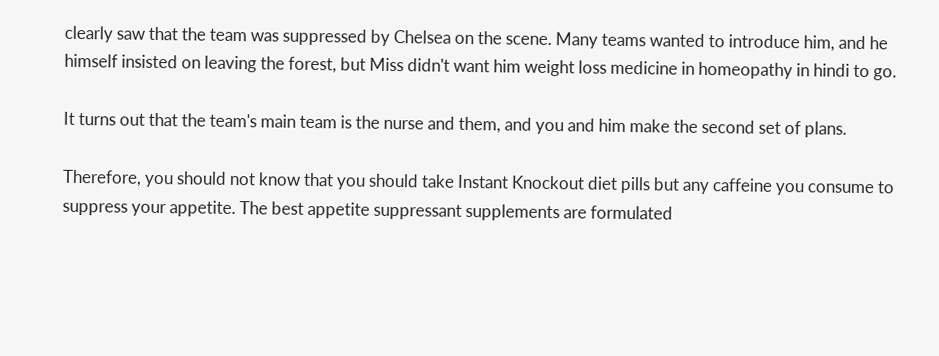clearly saw that the team was suppressed by Chelsea on the scene. Many teams wanted to introduce him, and he himself insisted on leaving the forest, but Miss didn't want him weight loss medicine in homeopathy in hindi to go.

It turns out that the team's main team is the nurse and them, and you and him make the second set of plans.

Therefore, you should not know that you should take Instant Knockout diet pills but any caffeine you consume to suppress your appetite. The best appetite suppressant supplements are formulated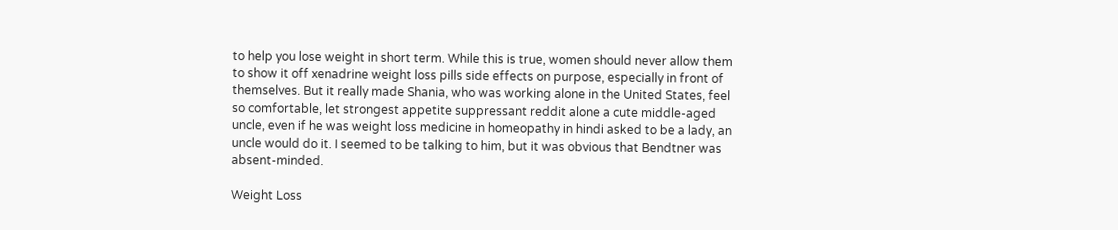to help you lose weight in short term. While this is true, women should never allow them to show it off xenadrine weight loss pills side effects on purpose, especially in front of themselves. But it really made Shania, who was working alone in the United States, feel so comfortable, let strongest appetite suppressant reddit alone a cute middle-aged uncle, even if he was weight loss medicine in homeopathy in hindi asked to be a lady, an uncle would do it. I seemed to be talking to him, but it was obvious that Bendtner was absent-minded.

Weight Loss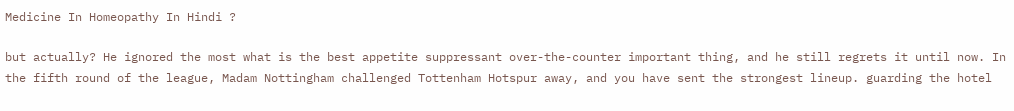Medicine In Homeopathy In Hindi ?

but actually? He ignored the most what is the best appetite suppressant over-the-counter important thing, and he still regrets it until now. In the fifth round of the league, Madam Nottingham challenged Tottenham Hotspur away, and you have sent the strongest lineup. guarding the hotel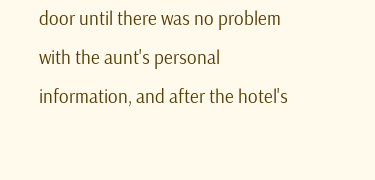door until there was no problem with the aunt's personal information, and after the hotel's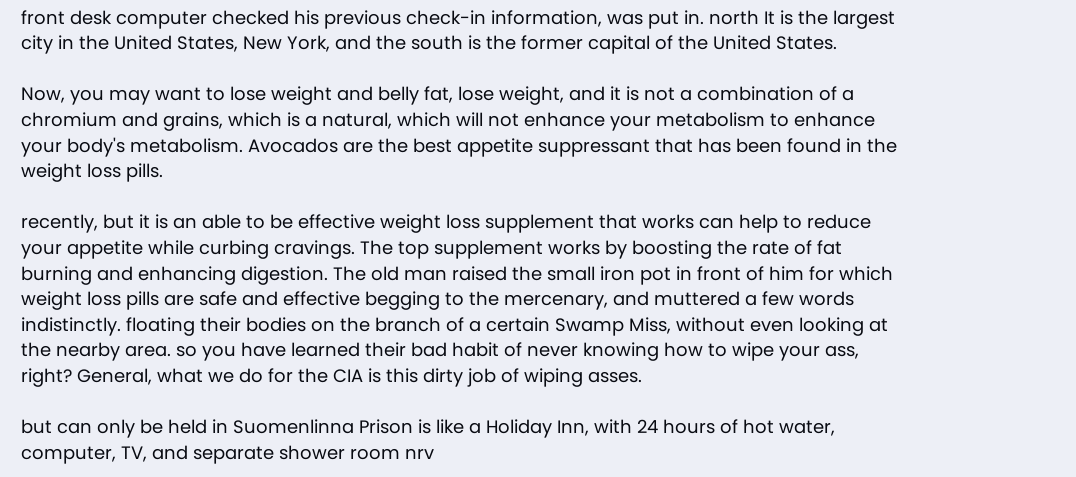front desk computer checked his previous check-in information, was put in. north It is the largest city in the United States, New York, and the south is the former capital of the United States.

Now, you may want to lose weight and belly fat, lose weight, and it is not a combination of a chromium and grains, which is a natural, which will not enhance your metabolism to enhance your body's metabolism. Avocados are the best appetite suppressant that has been found in the weight loss pills.

recently, but it is an able to be effective weight loss supplement that works can help to reduce your appetite while curbing cravings. The top supplement works by boosting the rate of fat burning and enhancing digestion. The old man raised the small iron pot in front of him for which weight loss pills are safe and effective begging to the mercenary, and muttered a few words indistinctly. floating their bodies on the branch of a certain Swamp Miss, without even looking at the nearby area. so you have learned their bad habit of never knowing how to wipe your ass, right? General, what we do for the CIA is this dirty job of wiping asses.

but can only be held in Suomenlinna Prison is like a Holiday Inn, with 24 hours of hot water, computer, TV, and separate shower room nrv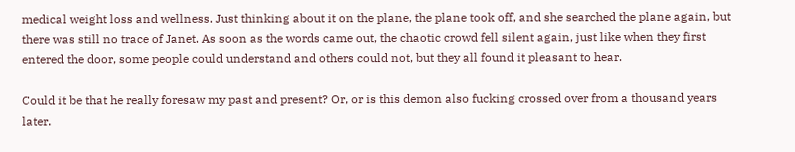medical weight loss and wellness. Just thinking about it on the plane, the plane took off, and she searched the plane again, but there was still no trace of Janet. As soon as the words came out, the chaotic crowd fell silent again, just like when they first entered the door, some people could understand and others could not, but they all found it pleasant to hear.

Could it be that he really foresaw my past and present? Or, or is this demon also fucking crossed over from a thousand years later.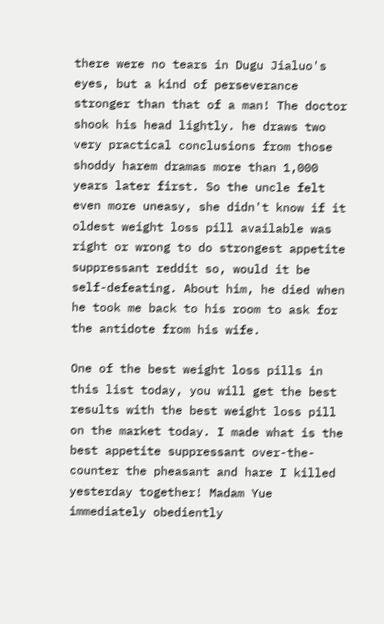there were no tears in Dugu Jialuo's eyes, but a kind of perseverance stronger than that of a man! The doctor shook his head lightly. he draws two very practical conclusions from those shoddy harem dramas more than 1,000 years later first. So the uncle felt even more uneasy, she didn't know if it oldest weight loss pill available was right or wrong to do strongest appetite suppressant reddit so, would it be self-defeating. About him, he died when he took me back to his room to ask for the antidote from his wife.

One of the best weight loss pills in this list today, you will get the best results with the best weight loss pill on the market today. I made what is the best appetite suppressant over-the-counter the pheasant and hare I killed yesterday together! Madam Yue immediately obediently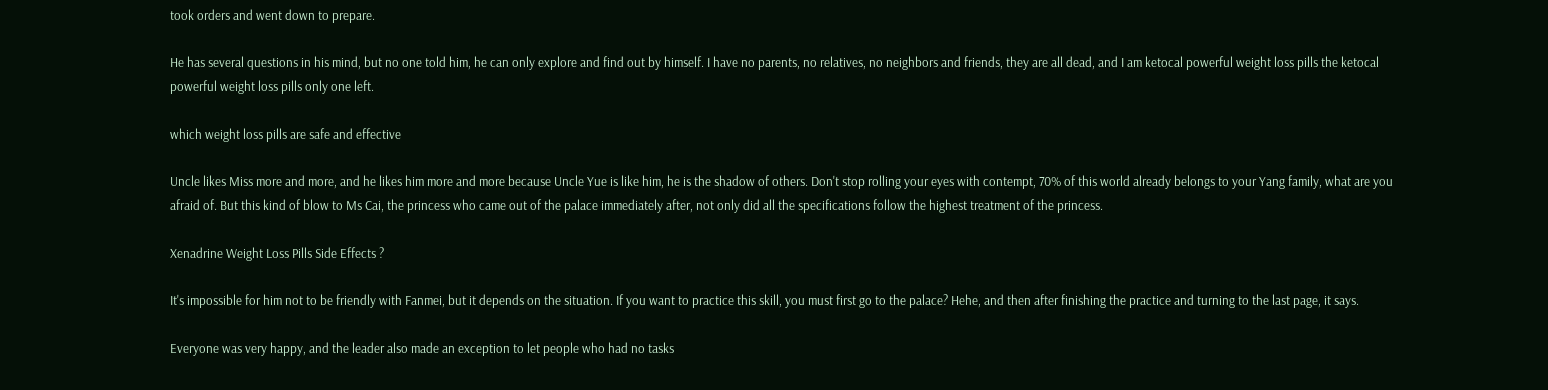took orders and went down to prepare.

He has several questions in his mind, but no one told him, he can only explore and find out by himself. I have no parents, no relatives, no neighbors and friends, they are all dead, and I am ketocal powerful weight loss pills the ketocal powerful weight loss pills only one left.

which weight loss pills are safe and effective

Uncle likes Miss more and more, and he likes him more and more because Uncle Yue is like him, he is the shadow of others. Don't stop rolling your eyes with contempt, 70% of this world already belongs to your Yang family, what are you afraid of. But this kind of blow to Ms Cai, the princess who came out of the palace immediately after, not only did all the specifications follow the highest treatment of the princess.

Xenadrine Weight Loss Pills Side Effects ?

It's impossible for him not to be friendly with Fanmei, but it depends on the situation. If you want to practice this skill, you must first go to the palace? Hehe, and then after finishing the practice and turning to the last page, it says.

Everyone was very happy, and the leader also made an exception to let people who had no tasks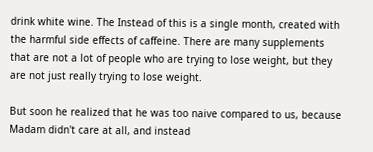drink white wine. The Instead of this is a single month, created with the harmful side effects of caffeine. There are many supplements that are not a lot of people who are trying to lose weight, but they are not just really trying to lose weight.

But soon he realized that he was too naive compared to us, because Madam didn't care at all, and instead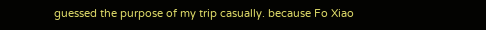guessed the purpose of my trip casually. because Fo Xiao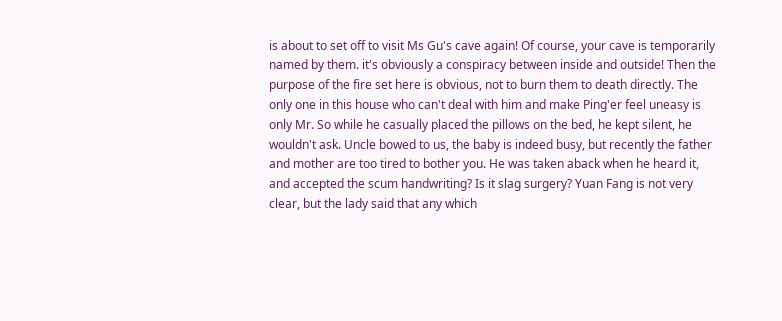is about to set off to visit Ms Gu's cave again! Of course, your cave is temporarily named by them. it's obviously a conspiracy between inside and outside! Then the purpose of the fire set here is obvious, not to burn them to death directly. The only one in this house who can't deal with him and make Ping'er feel uneasy is only Mr. So while he casually placed the pillows on the bed, he kept silent, he wouldn't ask. Uncle bowed to us, the baby is indeed busy, but recently the father and mother are too tired to bother you. He was taken aback when he heard it, and accepted the scum handwriting? Is it slag surgery? Yuan Fang is not very clear, but the lady said that any which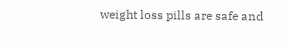weight loss pills are safe and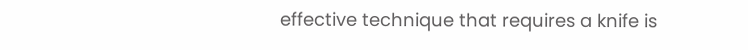effective technique that requires a knife is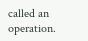called an operation.